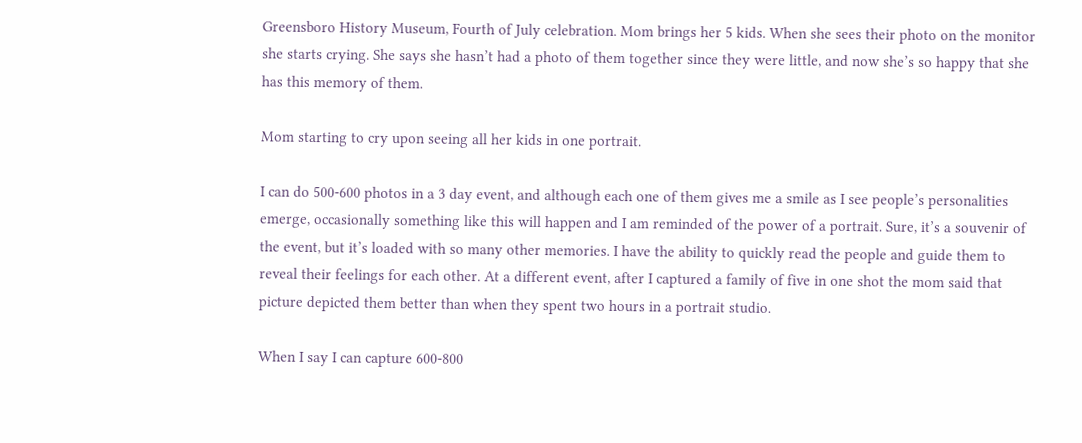Greensboro History Museum, Fourth of July celebration. Mom brings her 5 kids. When she sees their photo on the monitor she starts crying. She says she hasn’t had a photo of them together since they were little, and now she’s so happy that she has this memory of them.

Mom starting to cry upon seeing all her kids in one portrait.

I can do 500-600 photos in a 3 day event, and although each one of them gives me a smile as I see people’s personalities emerge, occasionally something like this will happen and I am reminded of the power of a portrait. Sure, it’s a souvenir of the event, but it’s loaded with so many other memories. I have the ability to quickly read the people and guide them to reveal their feelings for each other. At a different event, after I captured a family of five in one shot the mom said that picture depicted them better than when they spent two hours in a portrait studio.

When I say I can capture 600-800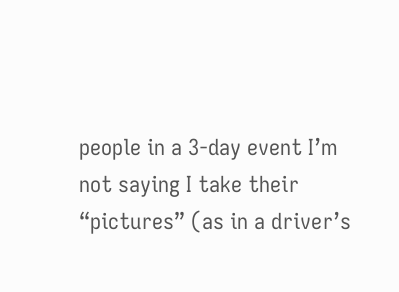people in a 3-day event I’m not saying I take their “pictures” (as in a driver’s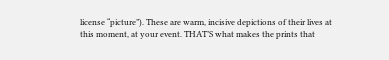license “picture”). These are warm, incisive depictions of their lives at this moment, at your event. THAT’S what makes the prints that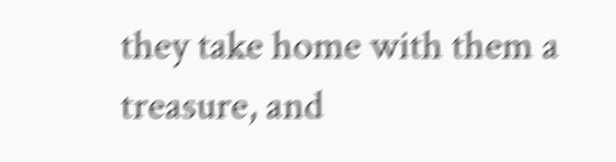they take home with them a treasure, and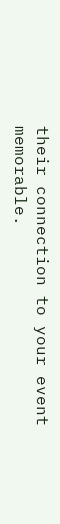their connection to your event memorable.